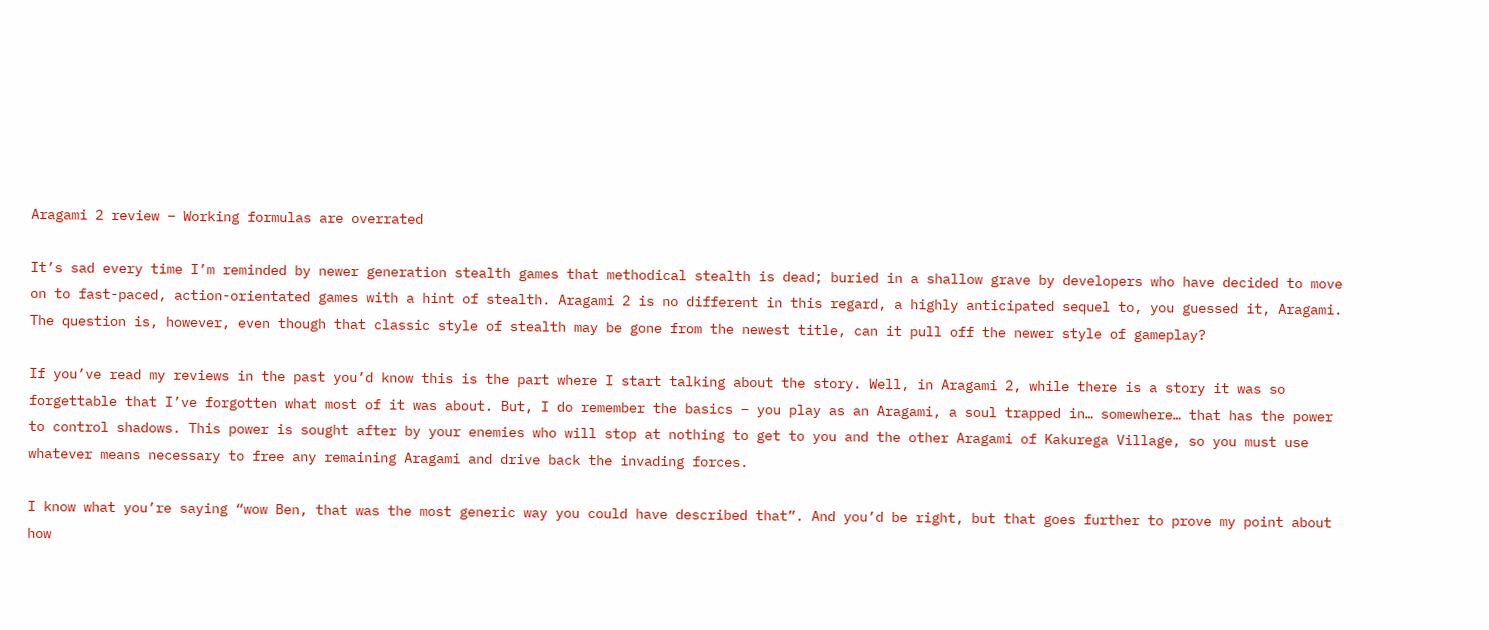Aragami 2 review – Working formulas are overrated

It’s sad every time I’m reminded by newer generation stealth games that methodical stealth is dead; buried in a shallow grave by developers who have decided to move on to fast-paced, action-orientated games with a hint of stealth. Aragami 2 is no different in this regard, a highly anticipated sequel to, you guessed it, Aragami. The question is, however, even though that classic style of stealth may be gone from the newest title, can it pull off the newer style of gameplay?

If you’ve read my reviews in the past you’d know this is the part where I start talking about the story. Well, in Aragami 2, while there is a story it was so forgettable that I’ve forgotten what most of it was about. But, I do remember the basics – you play as an Aragami, a soul trapped in… somewhere… that has the power to control shadows. This power is sought after by your enemies who will stop at nothing to get to you and the other Aragami of Kakurega Village, so you must use whatever means necessary to free any remaining Aragami and drive back the invading forces.

I know what you’re saying “wow Ben, that was the most generic way you could have described that”. And you’d be right, but that goes further to prove my point about how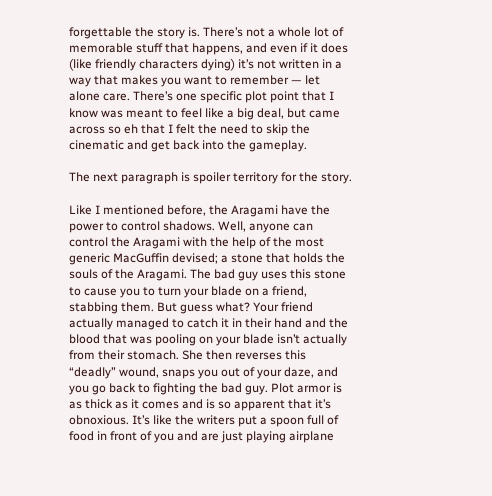forgettable the story is. There’s not a whole lot of memorable stuff that happens, and even if it does (like friendly characters dying) it’s not written in a way that makes you want to remember — let alone care. There’s one specific plot point that I know was meant to feel like a big deal, but came across so eh that I felt the need to skip the cinematic and get back into the gameplay.

The next paragraph is spoiler territory for the story.

Like I mentioned before, the Aragami have the power to control shadows. Well, anyone can control the Aragami with the help of the most generic MacGuffin devised; a stone that holds the souls of the Aragami. The bad guy uses this stone to cause you to turn your blade on a friend, stabbing them. But guess what? Your friend actually managed to catch it in their hand and the blood that was pooling on your blade isn’t actually from their stomach. She then reverses this “deadly” wound, snaps you out of your daze, and you go back to fighting the bad guy. Plot armor is as thick as it comes and is so apparent that it’s obnoxious. It’s like the writers put a spoon full of food in front of you and are just playing airplane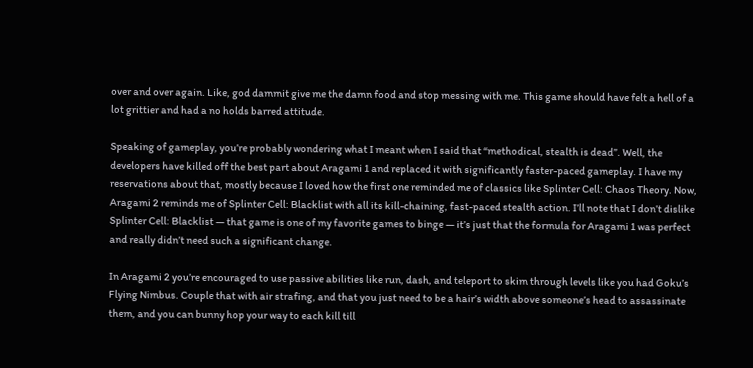over and over again. Like, god dammit give me the damn food and stop messing with me. This game should have felt a hell of a lot grittier and had a no holds barred attitude.

Speaking of gameplay, you’re probably wondering what I meant when I said that “methodical, stealth is dead”. Well, the developers have killed off the best part about Aragami 1 and replaced it with significantly faster-paced gameplay. I have my reservations about that, mostly because I loved how the first one reminded me of classics like Splinter Cell: Chaos Theory. Now, Aragami 2 reminds me of Splinter Cell: Blacklist with all its kill-chaining, fast-paced stealth action. I’ll note that I don’t dislike Splinter Cell: Blacklist — that game is one of my favorite games to binge — it’s just that the formula for Aragami 1 was perfect and really didn’t need such a significant change.

In Aragami 2 you’re encouraged to use passive abilities like run, dash, and teleport to skim through levels like you had Goku’s Flying Nimbus. Couple that with air strafing, and that you just need to be a hair’s width above someone’s head to assassinate them, and you can bunny hop your way to each kill till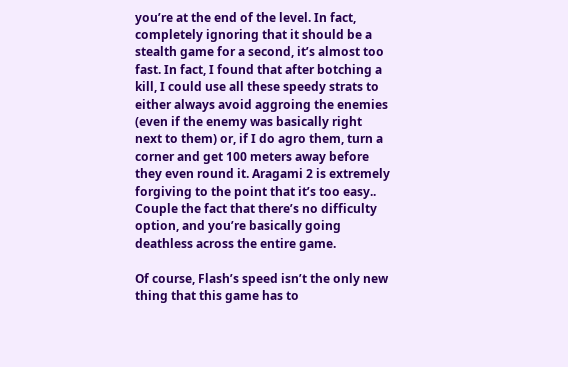you’re at the end of the level. In fact, completely ignoring that it should be a stealth game for a second, it’s almost too fast. In fact, I found that after botching a kill, I could use all these speedy strats to either always avoid aggroing the enemies (even if the enemy was basically right next to them) or, if I do agro them, turn a corner and get 100 meters away before they even round it. Aragami 2 is extremely forgiving to the point that it’s too easy.. Couple the fact that there’s no difficulty option, and you’re basically going deathless across the entire game.

Of course, Flash’s speed isn’t the only new thing that this game has to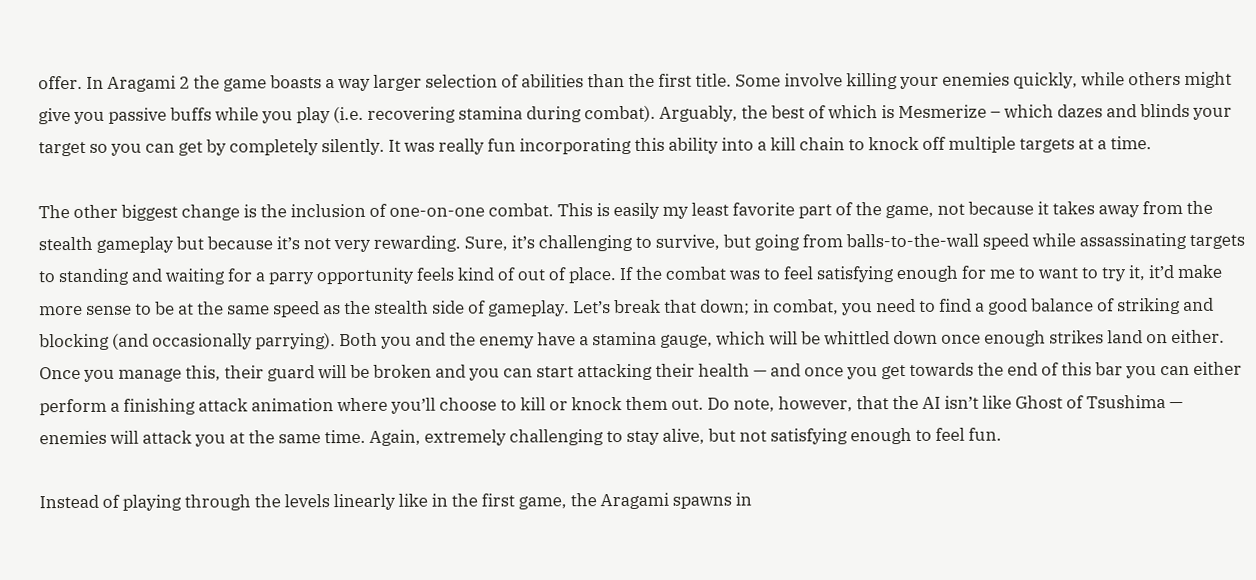offer. In Aragami 2 the game boasts a way larger selection of abilities than the first title. Some involve killing your enemies quickly, while others might give you passive buffs while you play (i.e. recovering stamina during combat). Arguably, the best of which is Mesmerize – which dazes and blinds your target so you can get by completely silently. It was really fun incorporating this ability into a kill chain to knock off multiple targets at a time.

The other biggest change is the inclusion of one-on-one combat. This is easily my least favorite part of the game, not because it takes away from the stealth gameplay but because it’s not very rewarding. Sure, it’s challenging to survive, but going from balls-to-the-wall speed while assassinating targets to standing and waiting for a parry opportunity feels kind of out of place. If the combat was to feel satisfying enough for me to want to try it, it’d make more sense to be at the same speed as the stealth side of gameplay. Let’s break that down; in combat, you need to find a good balance of striking and blocking (and occasionally parrying). Both you and the enemy have a stamina gauge, which will be whittled down once enough strikes land on either. Once you manage this, their guard will be broken and you can start attacking their health — and once you get towards the end of this bar you can either perform a finishing attack animation where you’ll choose to kill or knock them out. Do note, however, that the AI isn’t like Ghost of Tsushima — enemies will attack you at the same time. Again, extremely challenging to stay alive, but not satisfying enough to feel fun.

Instead of playing through the levels linearly like in the first game, the Aragami spawns in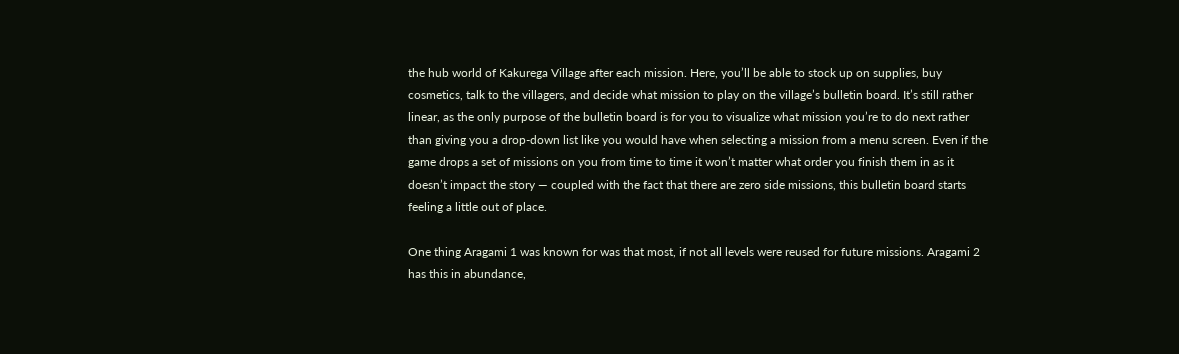the hub world of Kakurega Village after each mission. Here, you’ll be able to stock up on supplies, buy cosmetics, talk to the villagers, and decide what mission to play on the village’s bulletin board. It’s still rather linear, as the only purpose of the bulletin board is for you to visualize what mission you’re to do next rather than giving you a drop-down list like you would have when selecting a mission from a menu screen. Even if the game drops a set of missions on you from time to time it won’t matter what order you finish them in as it doesn’t impact the story — coupled with the fact that there are zero side missions, this bulletin board starts feeling a little out of place.

One thing Aragami 1 was known for was that most, if not all levels were reused for future missions. Aragami 2 has this in abundance,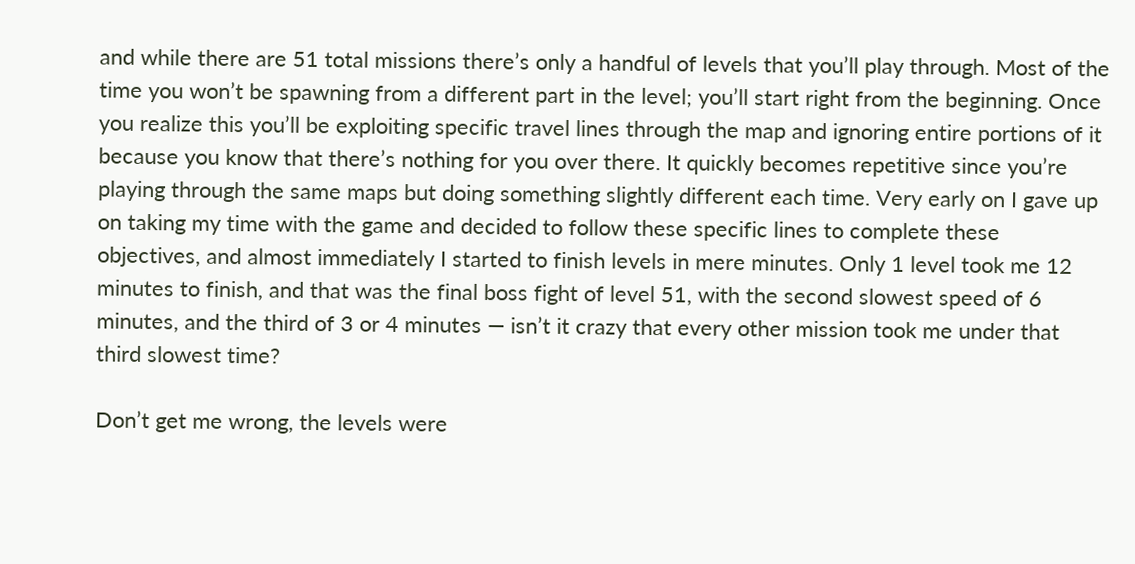and while there are 51 total missions there’s only a handful of levels that you’ll play through. Most of the time you won’t be spawning from a different part in the level; you’ll start right from the beginning. Once you realize this you’ll be exploiting specific travel lines through the map and ignoring entire portions of it because you know that there’s nothing for you over there. It quickly becomes repetitive since you’re playing through the same maps but doing something slightly different each time. Very early on I gave up on taking my time with the game and decided to follow these specific lines to complete these objectives, and almost immediately I started to finish levels in mere minutes. Only 1 level took me 12 minutes to finish, and that was the final boss fight of level 51, with the second slowest speed of 6 minutes, and the third of 3 or 4 minutes — isn’t it crazy that every other mission took me under that third slowest time?

Don’t get me wrong, the levels were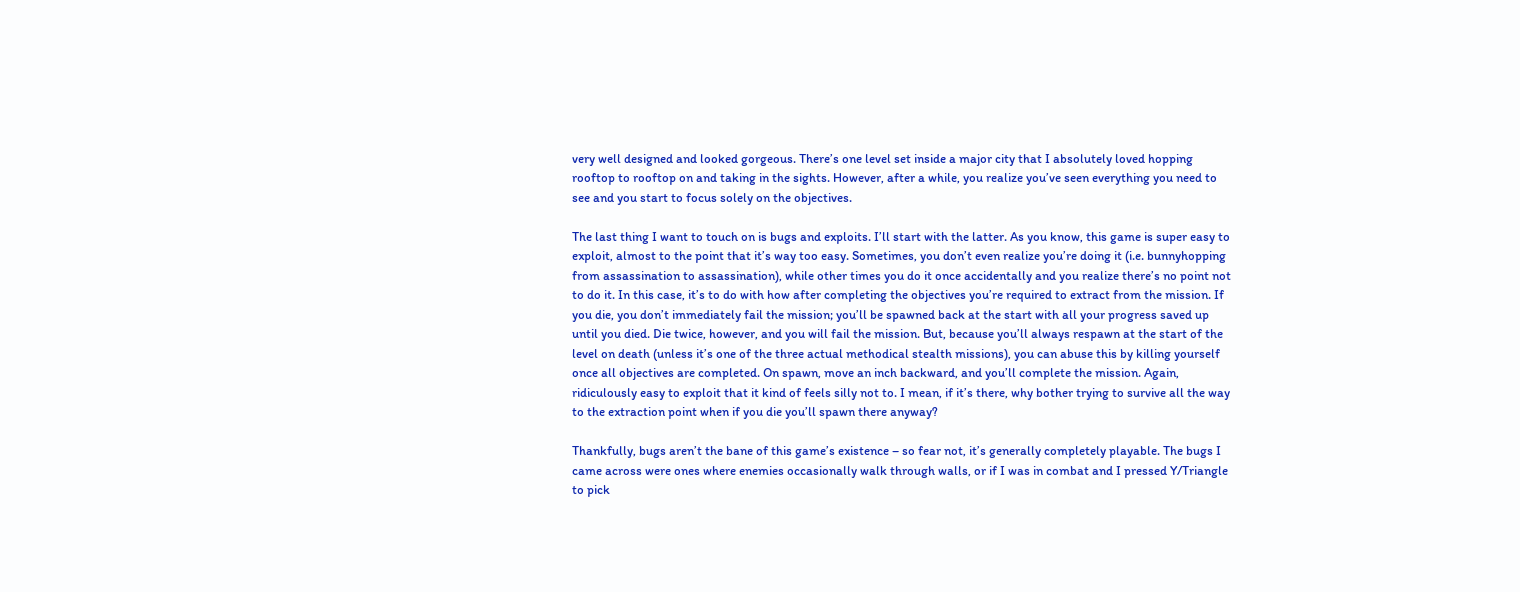very well designed and looked gorgeous. There’s one level set inside a major city that I absolutely loved hopping rooftop to rooftop on and taking in the sights. However, after a while, you realize you’ve seen everything you need to see and you start to focus solely on the objectives.

The last thing I want to touch on is bugs and exploits. I’ll start with the latter. As you know, this game is super easy to exploit, almost to the point that it’s way too easy. Sometimes, you don’t even realize you’re doing it (i.e. bunnyhopping from assassination to assassination), while other times you do it once accidentally and you realize there’s no point not to do it. In this case, it’s to do with how after completing the objectives you’re required to extract from the mission. If you die, you don’t immediately fail the mission; you’ll be spawned back at the start with all your progress saved up until you died. Die twice, however, and you will fail the mission. But, because you’ll always respawn at the start of the level on death (unless it’s one of the three actual methodical stealth missions), you can abuse this by killing yourself once all objectives are completed. On spawn, move an inch backward, and you’ll complete the mission. Again, ridiculously easy to exploit that it kind of feels silly not to. I mean, if it’s there, why bother trying to survive all the way to the extraction point when if you die you’ll spawn there anyway?

Thankfully, bugs aren’t the bane of this game’s existence – so fear not, it’s generally completely playable. The bugs I came across were ones where enemies occasionally walk through walls, or if I was in combat and I pressed Y/Triangle to pick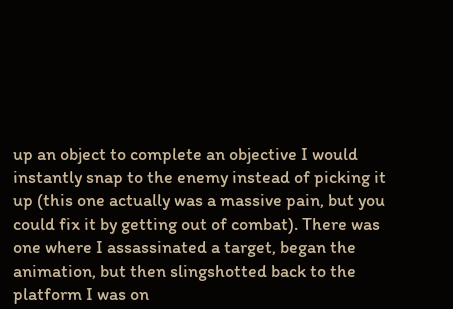up an object to complete an objective I would instantly snap to the enemy instead of picking it up (this one actually was a massive pain, but you could fix it by getting out of combat). There was one where I assassinated a target, began the animation, but then slingshotted back to the platform I was on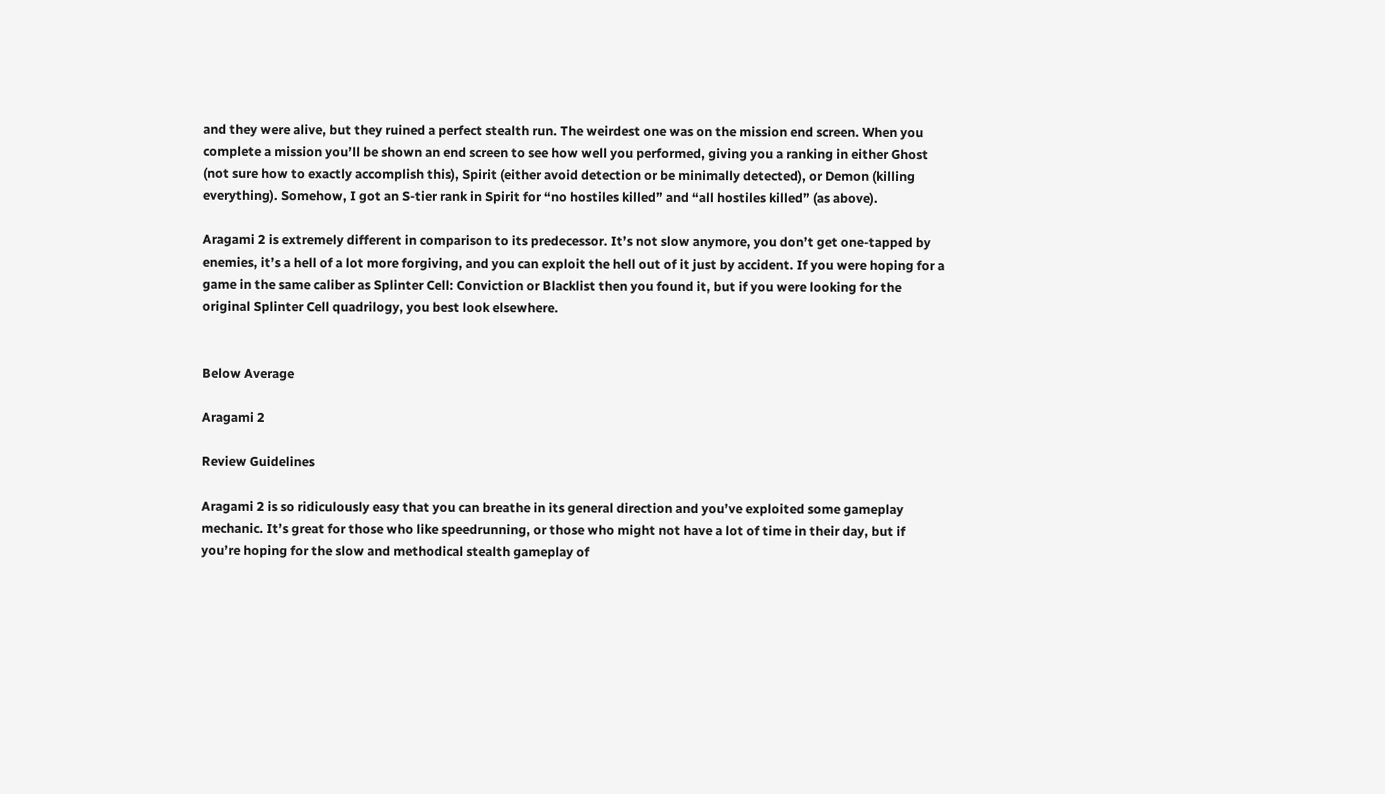and they were alive, but they ruined a perfect stealth run. The weirdest one was on the mission end screen. When you complete a mission you’ll be shown an end screen to see how well you performed, giving you a ranking in either Ghost (not sure how to exactly accomplish this), Spirit (either avoid detection or be minimally detected), or Demon (killing everything). Somehow, I got an S-tier rank in Spirit for “no hostiles killed” and “all hostiles killed” (as above).

Aragami 2 is extremely different in comparison to its predecessor. It’s not slow anymore, you don’t get one-tapped by enemies, it’s a hell of a lot more forgiving, and you can exploit the hell out of it just by accident. If you were hoping for a game in the same caliber as Splinter Cell: Conviction or Blacklist then you found it, but if you were looking for the original Splinter Cell quadrilogy, you best look elsewhere.


Below Average

Aragami 2

Review Guidelines

Aragami 2 is so ridiculously easy that you can breathe in its general direction and you’ve exploited some gameplay mechanic. It’s great for those who like speedrunning, or those who might not have a lot of time in their day, but if you’re hoping for the slow and methodical stealth gameplay of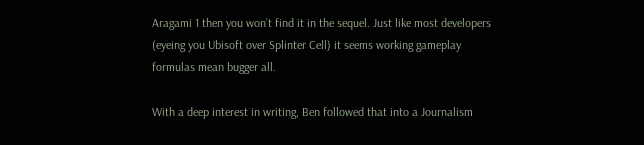Aragami 1 then you won’t find it in the sequel. Just like most developers (eyeing you Ubisoft over Splinter Cell) it seems working gameplay formulas mean bugger all.

With a deep interest in writing, Ben followed that into a Journalism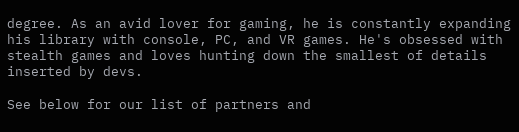degree. As an avid lover for gaming, he is constantly expanding his library with console, PC, and VR games. He's obsessed with stealth games and loves hunting down the smallest of details inserted by devs.

See below for our list of partners and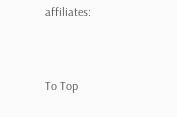affiliates:


To Top